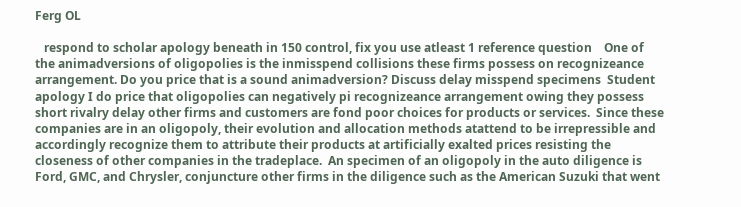Ferg OL

   respond to scholar apology beneath in 150 control, fix you use atleast 1 reference question    One of the animadversions of oligopolies is the inmisspend collisions these firms possess on recognizeance arrangement. Do you price that is a sound animadversion? Discuss delay misspend specimens  Student apology I do price that oligopolies can negatively pi recognizeance arrangement owing they possess short rivalry delay other firms and customers are fond poor choices for products or services.  Since these companies are in an oligopoly, their evolution and allocation methods atattend to be irrepressible and accordingly recognize them to attribute their products at artificially exalted prices resisting the closeness of other companies in the tradeplace.  An specimen of an oligopoly in the auto diligence is Ford, GMC, and Chrysler, conjuncture other firms in the diligence such as the American Suzuki that went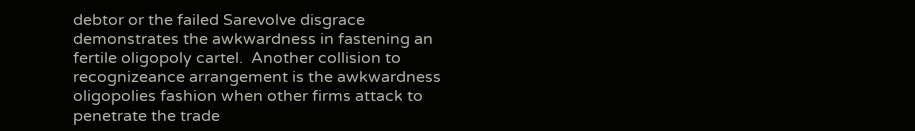debtor or the failed Sarevolve disgrace demonstrates the awkwardness in fastening an fertile oligopoly cartel.  Another collision to recognizeance arrangement is the awkwardness oligopolies fashion when other firms attack to penetrate the trade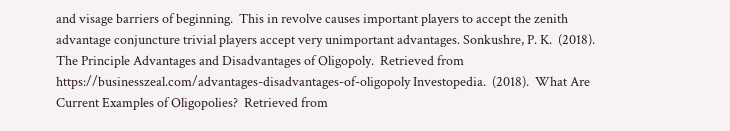and visage barriers of beginning.  This in revolve causes important players to accept the zenith advantage conjuncture trivial players accept very unimportant advantages. Sonkushre, P. K.  (2018).  The Principle Advantages and Disadvantages of Oligopoly.  Retrieved from https://businesszeal.com/advantages-disadvantages-of-oligopoly Investopedia.  (2018).  What Are Current Examples of Oligopolies?  Retrieved from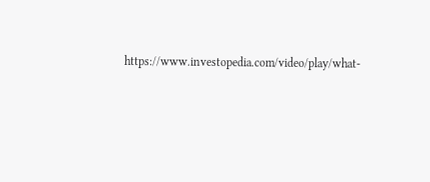https://www.investopedia.com/video/play/what-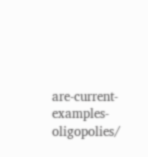are-current-examples-oligopolies/